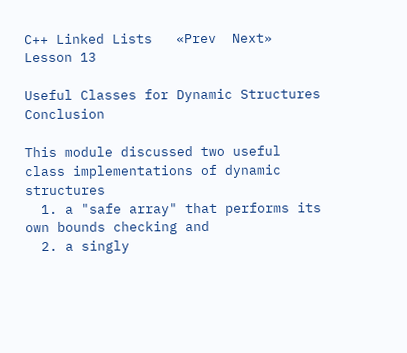C++ Linked Lists   «Prev  Next»
Lesson 13

Useful Classes for Dynamic Structures Conclusion

This module discussed two useful class implementations of dynamic structures
  1. a "safe array" that performs its own bounds checking and
  2. a singly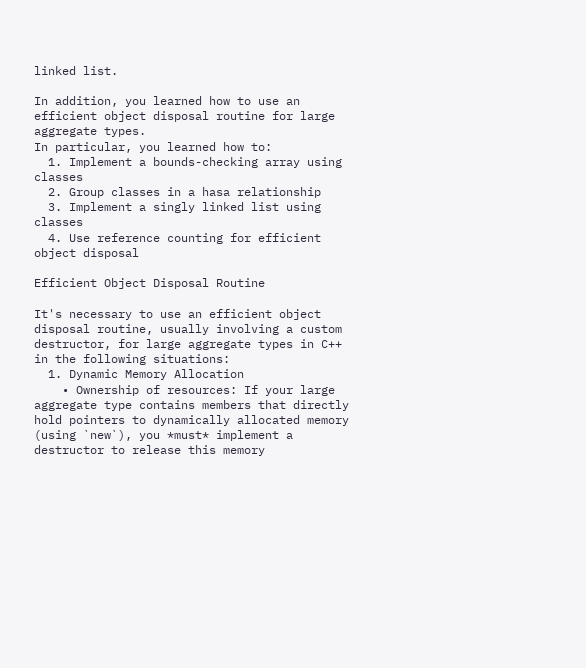linked list.

In addition, you learned how to use an efficient object disposal routine for large aggregate types.
In particular, you learned how to:
  1. Implement a bounds-checking array using classes
  2. Group classes in a hasa relationship
  3. Implement a singly linked list using classes
  4. Use reference counting for efficient object disposal

Efficient Object Disposal Routine

It's necessary to use an efficient object disposal routine, usually involving a custom destructor, for large aggregate types in C++ in the following situations:
  1. Dynamic Memory Allocation
    • Ownership of resources: If your large aggregate type contains members that directly hold pointers to dynamically allocated memory (using `new`), you *must* implement a destructor to release this memory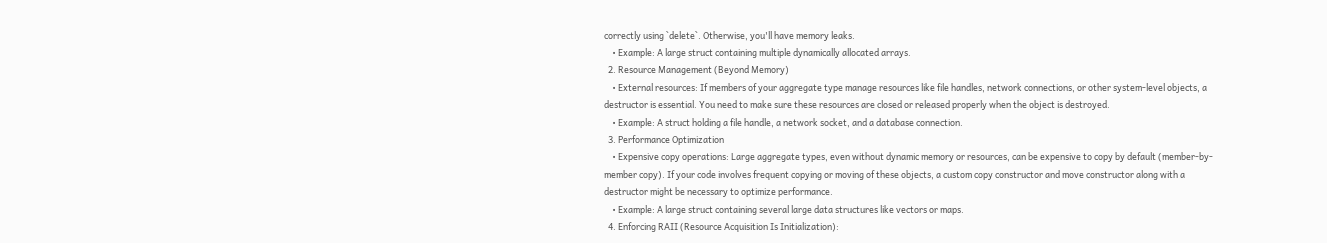correctly using `delete`. Otherwise, you'll have memory leaks.
    • Example: A large struct containing multiple dynamically allocated arrays.
  2. Resource Management (Beyond Memory)
    • External resources: If members of your aggregate type manage resources like file handles, network connections, or other system-level objects, a destructor is essential. You need to make sure these resources are closed or released properly when the object is destroyed.
    • Example: A struct holding a file handle, a network socket, and a database connection.
  3. Performance Optimization
    • Expensive copy operations: Large aggregate types, even without dynamic memory or resources, can be expensive to copy by default (member-by-member copy). If your code involves frequent copying or moving of these objects, a custom copy constructor and move constructor along with a destructor might be necessary to optimize performance.
    • Example: A large struct containing several large data structures like vectors or maps.
  4. Enforcing RAII (Resource Acquisition Is Initialization):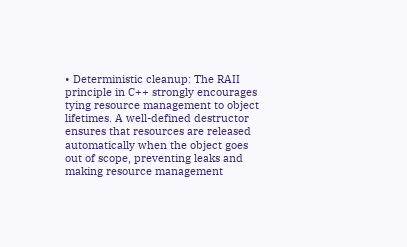• Deterministic cleanup: The RAII principle in C++ strongly encourages tying resource management to object lifetimes. A well-defined destructor ensures that resources are released automatically when the object goes out of scope, preventing leaks and making resource management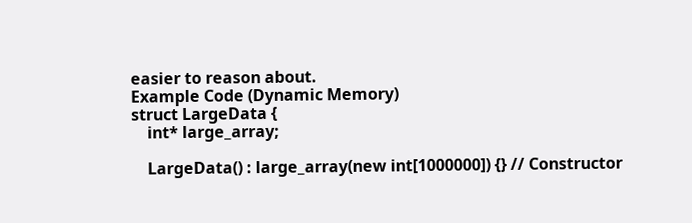easier to reason about.
Example Code (Dynamic Memory)
struct LargeData {
    int* large_array;

    LargeData() : large_array(new int[1000000]) {} // Constructor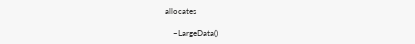allocates

    ~LargeData()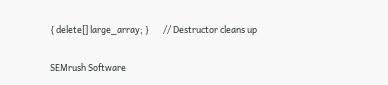{ delete[] large_array; }       // Destructor cleans up

SEMrush Software